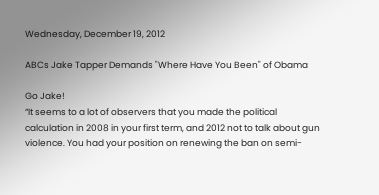Wednesday, December 19, 2012

ABCs Jake Tapper Demands "Where Have You Been" of Obama

Go Jake!
“It seems to a lot of observers that you made the political calculation in 2008 in your first term, and 2012 not to talk about gun violence. You had your position on renewing the ban on semi-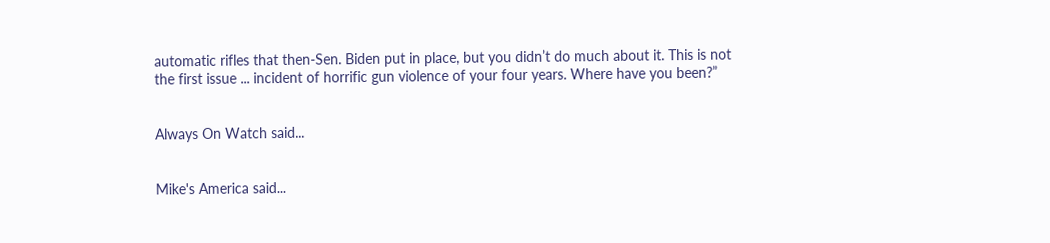automatic rifles that then-Sen. Biden put in place, but you didn’t do much about it. This is not the first issue ... incident of horrific gun violence of your four years. Where have you been?”


Always On Watch said...


Mike's America said...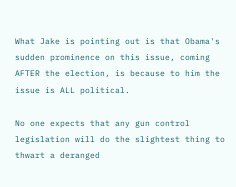What Jake is pointing out is that Obama's sudden prominence on this issue, coming AFTER the election, is because to him the issue is ALL political.

No one expects that any gun control legislation will do the slightest thing to thwart a deranged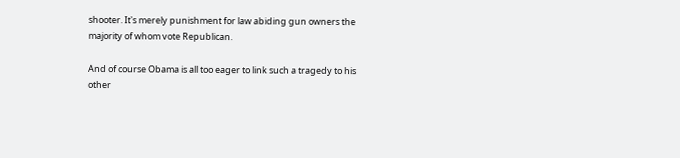shooter. It's merely punishment for law abiding gun owners the majority of whom vote Republican.

And of course Obama is all too eager to link such a tragedy to his other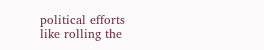political efforts like rolling the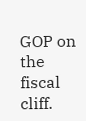GOP on the fiscal cliff.